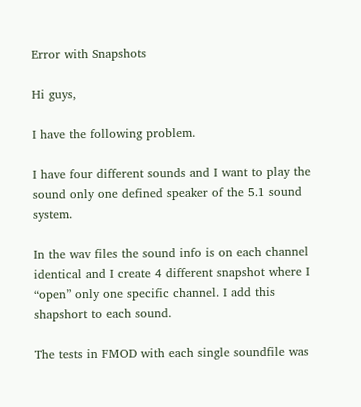Error with Snapshots

Hi guys,

I have the following problem.

I have four different sounds and I want to play the sound only one defined speaker of the 5.1 sound system.

In the wav files the sound info is on each channel identical and I create 4 different snapshot where I “open” only one specific channel. I add this shapshort to each sound.

The tests in FMOD with each single soundfile was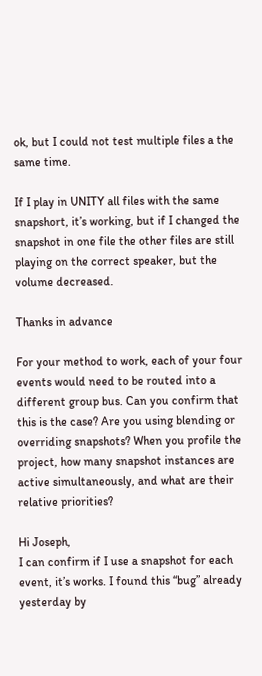ok, but I could not test multiple files a the same time.

If I play in UNITY all files with the same snapshort, it’s working, but if I changed the snapshot in one file the other files are still playing on the correct speaker, but the volume decreased.

Thanks in advance

For your method to work, each of your four events would need to be routed into a different group bus. Can you confirm that this is the case? Are you using blending or overriding snapshots? When you profile the project, how many snapshot instances are active simultaneously, and what are their relative priorities?

Hi Joseph,
I can confirm if I use a snapshot for each event, it’s works. I found this “bug” already yesterday by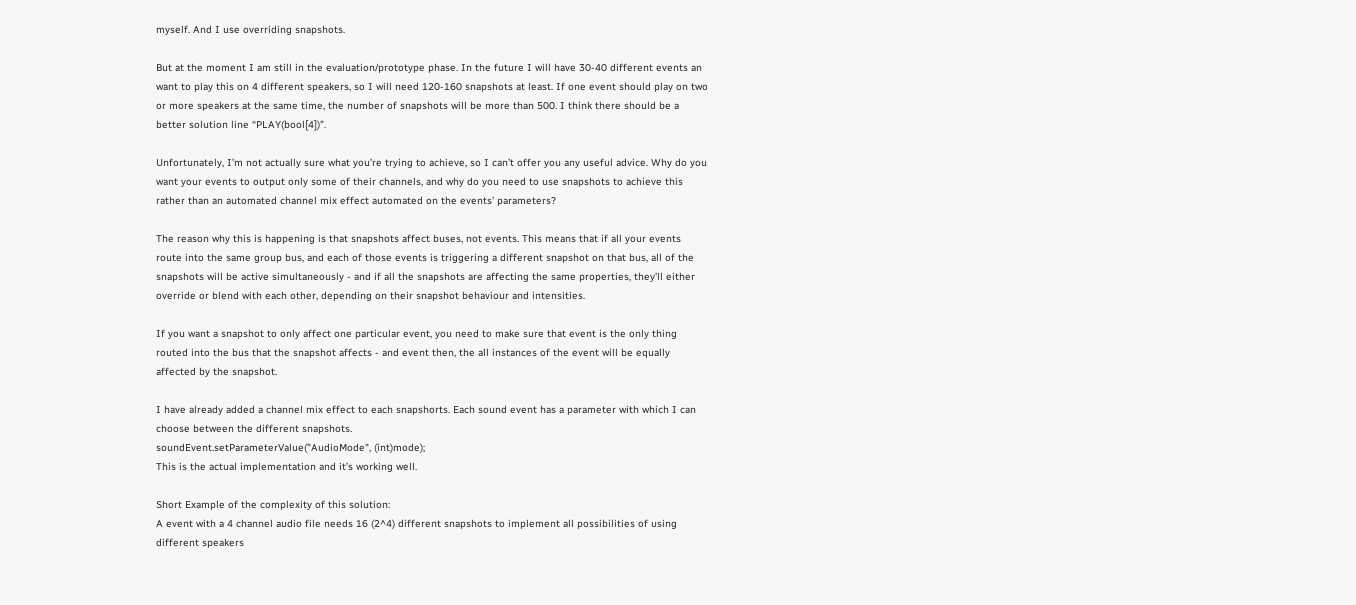myself. And I use overriding snapshots.

But at the moment I am still in the evaluation/prototype phase. In the future I will have 30-40 different events an want to play this on 4 different speakers, so I will need 120-160 snapshots at least. If one event should play on two or more speakers at the same time, the number of snapshots will be more than 500. I think there should be a better solution line “PLAY(bool[4])”.

Unfortunately, I’m not actually sure what you’re trying to achieve, so I can’t offer you any useful advice. Why do you want your events to output only some of their channels, and why do you need to use snapshots to achieve this rather than an automated channel mix effect automated on the events’ parameters?

The reason why this is happening is that snapshots affect buses, not events. This means that if all your events route into the same group bus, and each of those events is triggering a different snapshot on that bus, all of the snapshots will be active simultaneously - and if all the snapshots are affecting the same properties, they’ll either override or blend with each other, depending on their snapshot behaviour and intensities.

If you want a snapshot to only affect one particular event, you need to make sure that event is the only thing routed into the bus that the snapshot affects - and event then, the all instances of the event will be equally affected by the snapshot.

I have already added a channel mix effect to each snapshorts. Each sound event has a parameter with which I can choose between the different snapshots.
soundEvent.setParameterValue("AudioMode", (int)mode);
This is the actual implementation and it’s working well.

Short Example of the complexity of this solution:
A event with a 4 channel audio file needs 16 (2^4) different snapshots to implement all possibilities of using different speakers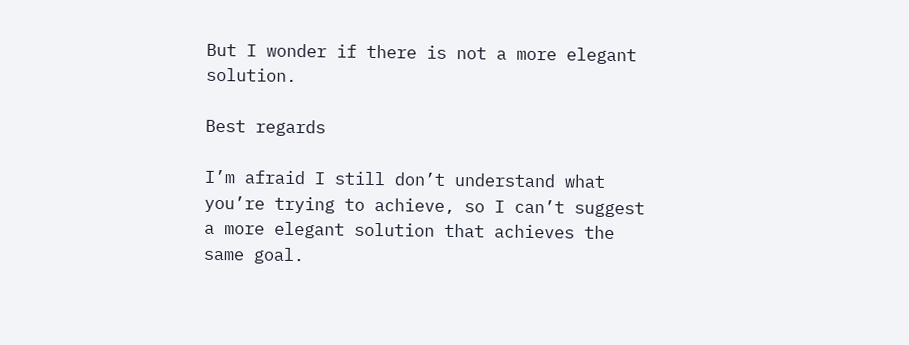But I wonder if there is not a more elegant solution.

Best regards

I’m afraid I still don’t understand what you’re trying to achieve, so I can’t suggest a more elegant solution that achieves the same goal.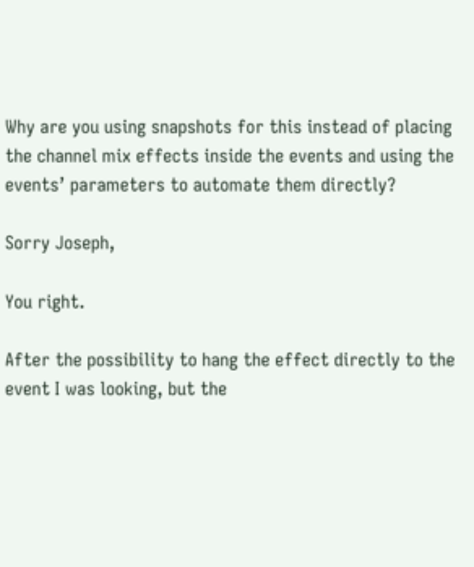Why are you using snapshots for this instead of placing the channel mix effects inside the events and using the events’ parameters to automate them directly?

Sorry Joseph,

You right.

After the possibility to hang the effect directly to the event I was looking, but the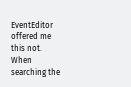EventEditor offered me this not. When searching the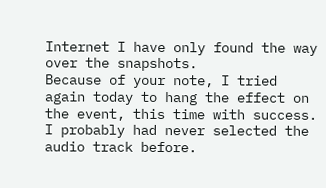Internet I have only found the way over the snapshots.
Because of your note, I tried again today to hang the effect on the event, this time with success. I probably had never selected the audio track before.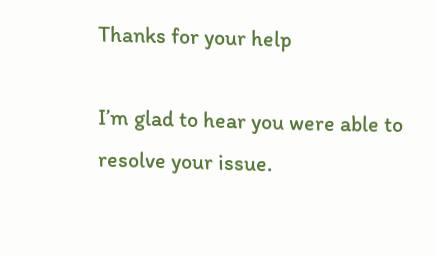Thanks for your help

I’m glad to hear you were able to resolve your issue.